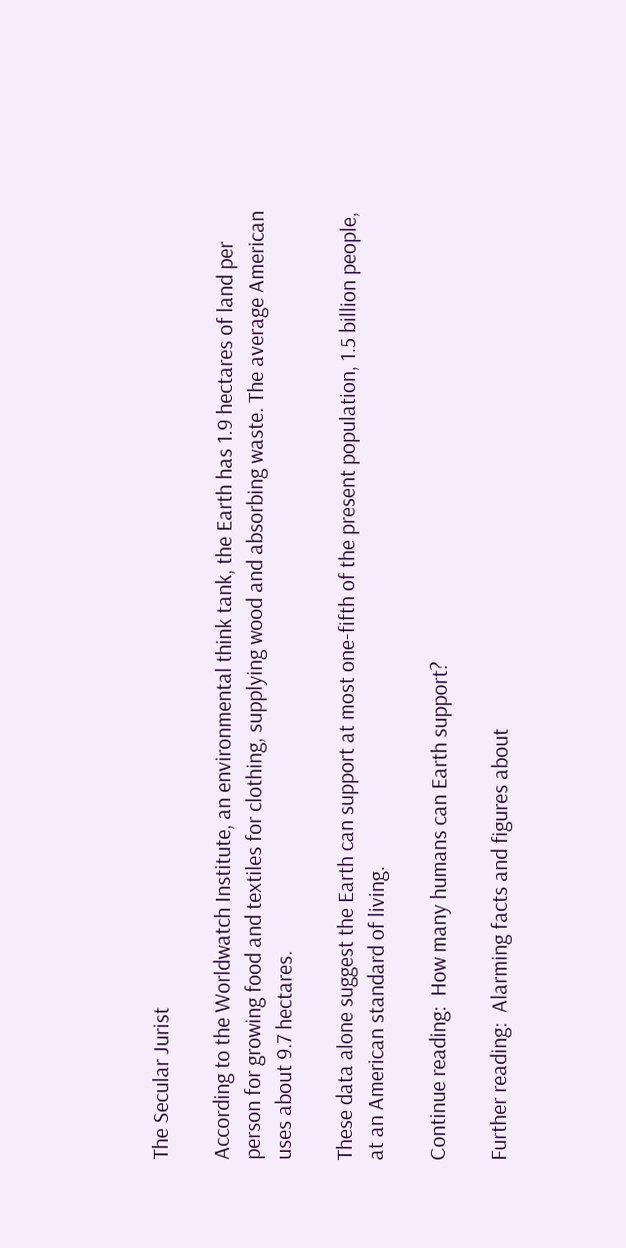The Secular Jurist

According to the Worldwatch Institute, an environmental think tank, the Earth has 1.9 hectares of land per person for growing food and textiles for clothing, supplying wood and absorbing waste. The average American uses about 9.7 hectares.

These data alone suggest the Earth can support at most one-fifth of the present population, 1.5 billion people, at an American standard of living.

Continue reading:  How many humans can Earth support?

Further reading:  Alarming facts and figures about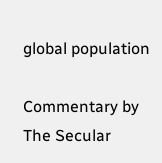global population

Commentary by The Secular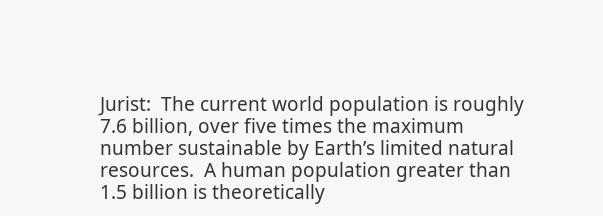Jurist:  The current world population is roughly 7.6 billion, over five times the maximum number sustainable by Earth’s limited natural resources.  A human population greater than 1.5 billion is theoretically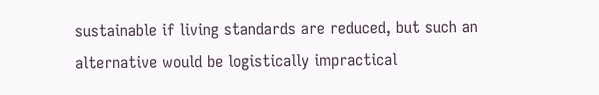sustainable if living standards are reduced, but such an alternative would be logistically impractical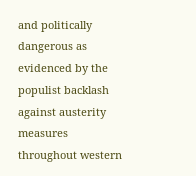and politically dangerous as evidenced by the populist backlash against austerity measures throughout western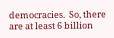democracies.  So, there are at least 6 billion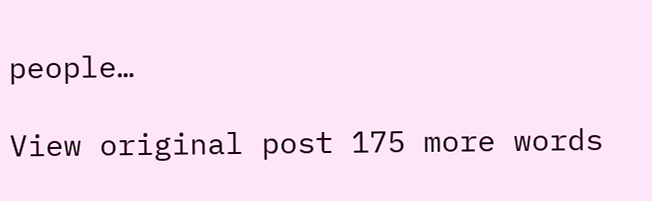people…

View original post 175 more words